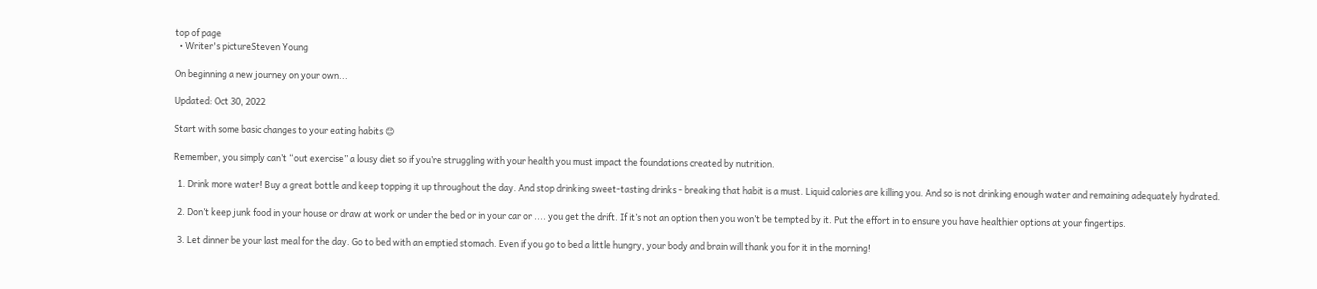top of page
  • Writer's pictureSteven Young

On beginning a new journey on your own...

Updated: Oct 30, 2022

Start with some basic changes to your eating habits 😊

Remember, you simply can’t “out exercise” a lousy diet so if you’re struggling with your health you must impact the foundations created by nutrition.

  1. Drink more water! Buy a great bottle and keep topping it up throughout the day. And stop drinking sweet-tasting drinks - breaking that habit is a must. Liquid calories are killing you. And so is not drinking enough water and remaining adequately hydrated.

  2. Don’t keep junk food in your house or draw at work or under the bed or in your car or .... you get the drift. If it’s not an option then you won’t be tempted by it. Put the effort in to ensure you have healthier options at your fingertips.

  3. Let dinner be your last meal for the day. Go to bed with an emptied stomach. Even if you go to bed a little hungry, your body and brain will thank you for it in the morning!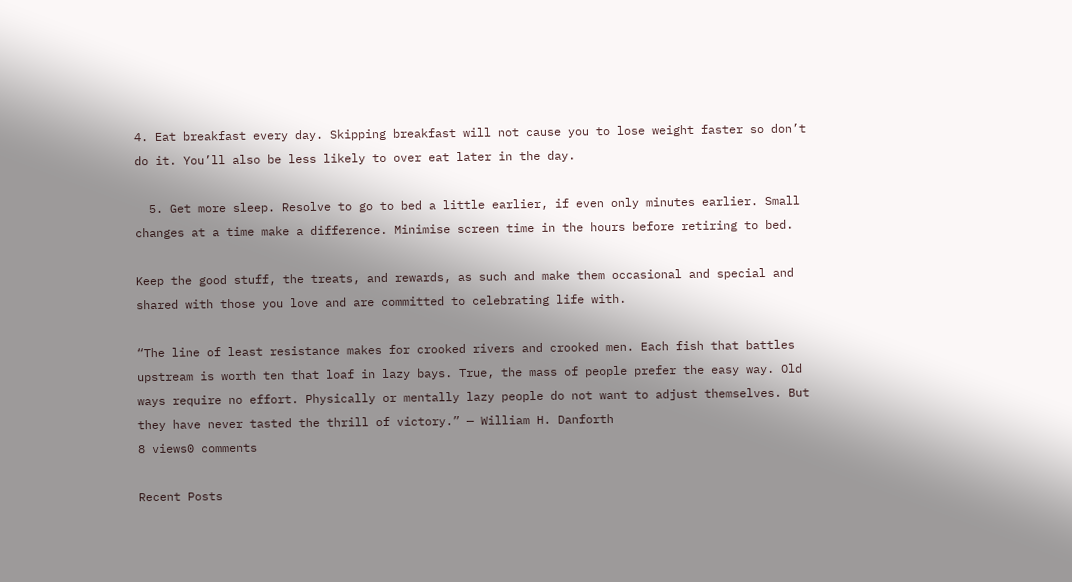4. Eat breakfast every day. Skipping breakfast will not cause you to lose weight faster so don’t do it. You’ll also be less likely to over eat later in the day.

  5. Get more sleep. Resolve to go to bed a little earlier, if even only minutes earlier. Small changes at a time make a difference. Minimise screen time in the hours before retiring to bed.

Keep the good stuff, the treats, and rewards, as such and make them occasional and special and shared with those you love and are committed to celebrating life with.

“The line of least resistance makes for crooked rivers and crooked men. Each fish that battles upstream is worth ten that loaf in lazy bays. True, the mass of people prefer the easy way. Old ways require no effort. Physically or mentally lazy people do not want to adjust themselves. But they have never tasted the thrill of victory.” — William H. Danforth
8 views0 comments

Recent Posts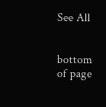See All


bottom of page